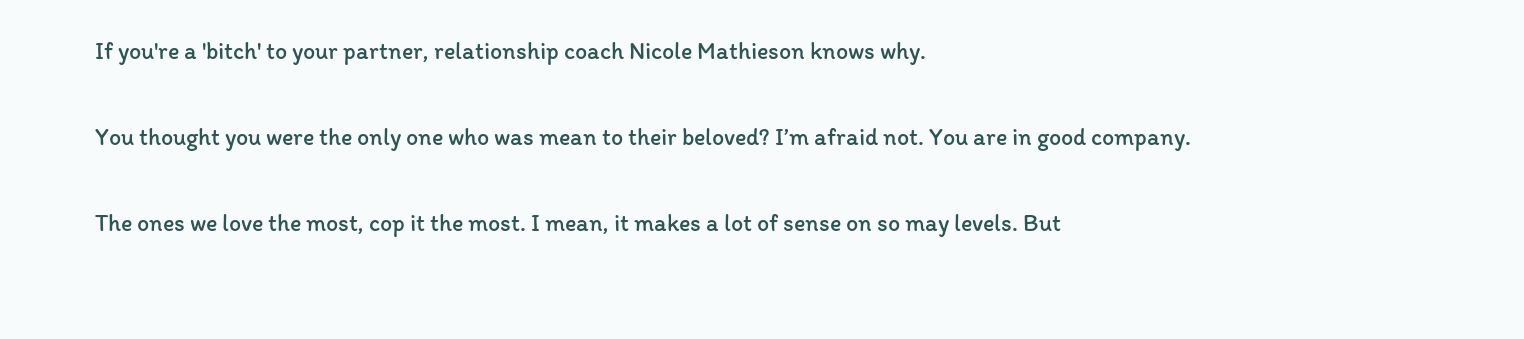If you're a 'bitch' to your partner, relationship coach Nicole Mathieson knows why.

You thought you were the only one who was mean to their beloved? I’m afraid not. You are in good company.

The ones we love the most, cop it the most. I mean, it makes a lot of sense on so may levels. But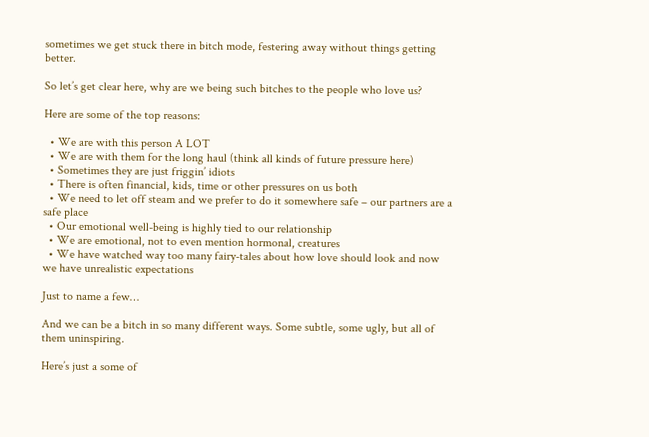sometimes we get stuck there in bitch mode, festering away without things getting better.

So let’s get clear here, why are we being such bitches to the people who love us?

Here are some of the top reasons:

  • We are with this person A LOT
  • We are with them for the long haul (think all kinds of future pressure here)
  • Sometimes they are just friggin’ idiots
  • There is often financial, kids, time or other pressures on us both
  • We need to let off steam and we prefer to do it somewhere safe – our partners are a safe place
  • Our emotional well-being is highly tied to our relationship
  • We are emotional, not to even mention hormonal, creatures
  • We have watched way too many fairy-tales about how love should look and now we have unrealistic expectations

Just to name a few…

And we can be a bitch in so many different ways. Some subtle, some ugly, but all of them uninspiring.

Here’s just a some of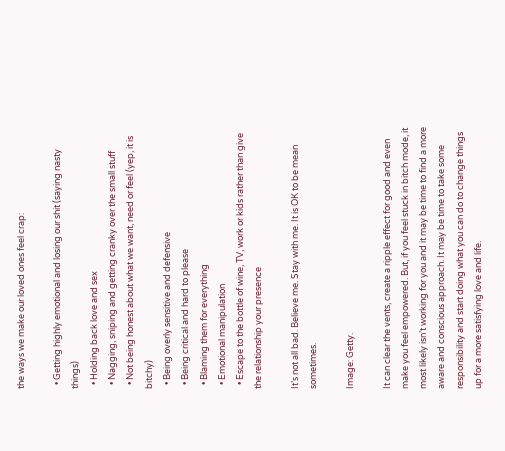the ways we make our loved ones feel crap:

  • Getting highly emotional and losing our shit (saying nasty things)
  • Holding back love and sex
  • Nagging, sniping and getting cranky over the small stuff
  • Not being honest about what we want, need or feel (yep, it is bitchy)
  • Being overly sensitive and defensive
  • Being critical and hard to please
  • Blaming them for everything
  • Emotional manipulation
  • Escape to the bottle of wine, TV, work or kids rather than give the relationship your presence

It’s not all bad. Believe me. Stay with me. It is OK to be mean sometimes.

Image: Getty.

It can clear the vents, create a ripple effect for good and even make you feel empowered. But, if you feel stuck in bitch mode, it most likely isn’t working for you and it may be time to find a more aware and conscious approach. It may be time to take some responsibility and start doing what you can do to change things up for a more satisfying love and life.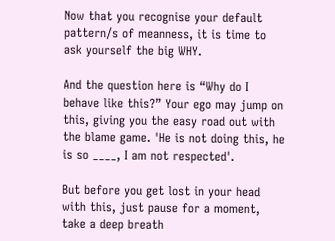Now that you recognise your default pattern/s of meanness, it is time to ask yourself the big WHY.

And the question here is “Why do I behave like this?” Your ego may jump on this, giving you the easy road out with the blame game. 'He is not doing this, he is so ____, I am not respected'.

But before you get lost in your head with this, just pause for a moment, take a deep breath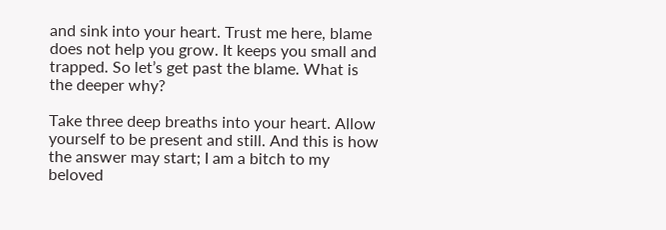and sink into your heart. Trust me here, blame does not help you grow. It keeps you small and trapped. So let’s get past the blame. What is the deeper why?

Take three deep breaths into your heart. Allow yourself to be present and still. And this is how the answer may start; I am a bitch to my beloved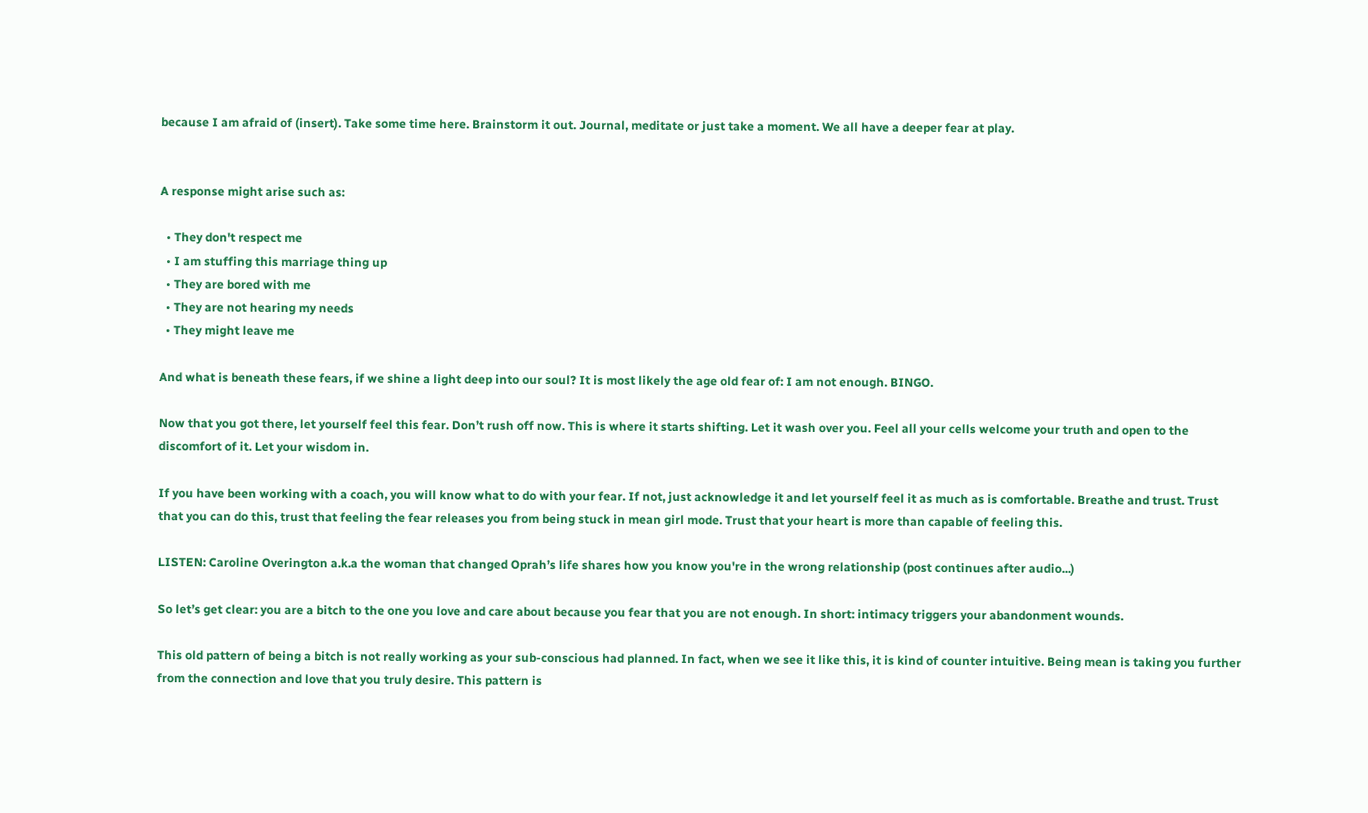because I am afraid of (insert). Take some time here. Brainstorm it out. Journal, meditate or just take a moment. We all have a deeper fear at play.


A response might arise such as:

  • They don't respect me
  • I am stuffing this marriage thing up
  • They are bored with me
  • They are not hearing my needs
  • They might leave me

And what is beneath these fears, if we shine a light deep into our soul? It is most likely the age old fear of: I am not enough. BINGO.

Now that you got there, let yourself feel this fear. Don’t rush off now. This is where it starts shifting. Let it wash over you. Feel all your cells welcome your truth and open to the discomfort of it. Let your wisdom in.

If you have been working with a coach, you will know what to do with your fear. If not, just acknowledge it and let yourself feel it as much as is comfortable. Breathe and trust. Trust that you can do this, trust that feeling the fear releases you from being stuck in mean girl mode. Trust that your heart is more than capable of feeling this.

LISTEN: Caroline Overington a.k.a the woman that changed Oprah’s life shares how you know you're in the wrong relationship (post continues after audio...)

So let’s get clear: you are a bitch to the one you love and care about because you fear that you are not enough. In short: intimacy triggers your abandonment wounds.

This old pattern of being a bitch is not really working as your sub-conscious had planned. In fact, when we see it like this, it is kind of counter intuitive. Being mean is taking you further from the connection and love that you truly desire. This pattern is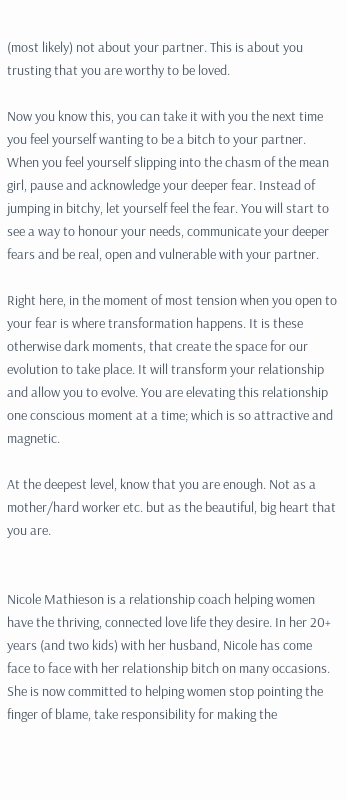(most likely) not about your partner. This is about you trusting that you are worthy to be loved.

Now you know this, you can take it with you the next time you feel yourself wanting to be a bitch to your partner. When you feel yourself slipping into the chasm of the mean girl, pause and acknowledge your deeper fear. Instead of jumping in bitchy, let yourself feel the fear. You will start to see a way to honour your needs, communicate your deeper fears and be real, open and vulnerable with your partner.

Right here, in the moment of most tension when you open to your fear is where transformation happens. It is these otherwise dark moments, that create the space for our evolution to take place. It will transform your relationship and allow you to evolve. You are elevating this relationship one conscious moment at a time; which is so attractive and magnetic.

At the deepest level, know that you are enough. Not as a mother/hard worker etc. but as the beautiful, big heart that you are.


Nicole Mathieson is a relationship coach helping women have the thriving, connected love life they desire. In her 20+ years (and two kids) with her husband, Nicole has come face to face with her relationship bitch on many occasions. She is now committed to helping women stop pointing the finger of blame, take responsibility for making the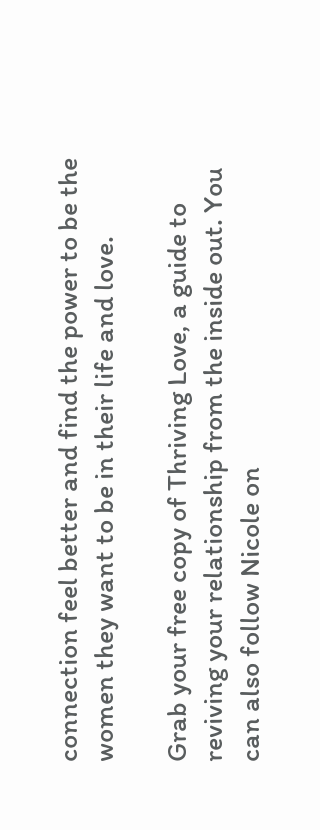connection feel better and find the power to be the women they want to be in their life and love.

Grab your free copy of Thriving Love, a guide to reviving your relationship from the inside out. You can also follow Nicole on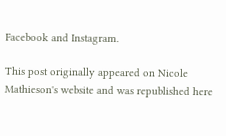Facebook and Instagram.

This post originally appeared on Nicole Mathieson's website and was republished here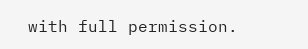with full permission.